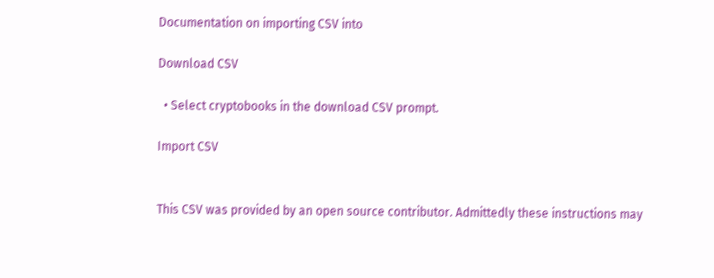Documentation on importing CSV into

Download CSV

  • Select cryptobooks in the download CSV prompt.

Import CSV


This CSV was provided by an open source contributor. Admittedly these instructions may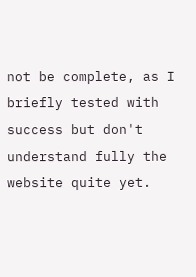not be complete, as I briefly tested with success but don't understand fully the website quite yet.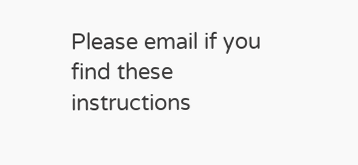Please email if you find these instructions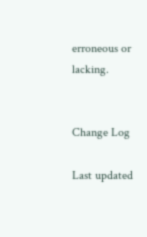erroneous or lacking.


Change Log

Last updated